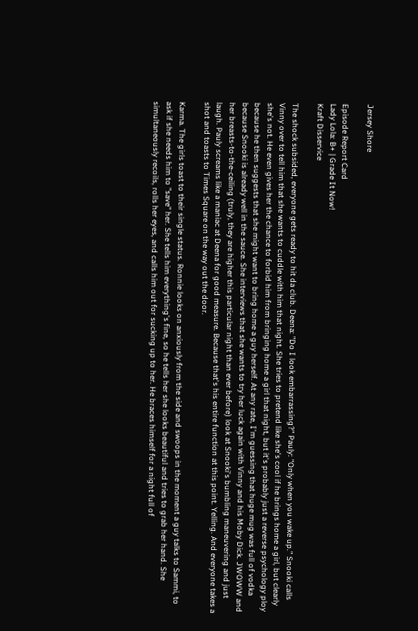Jersey Shore

Episode Report Card
Lady Lola: B+ | Grade It Now!
Kraft Disservice

The shock subsided, everyone gets ready to hit da club. Deena: "Do I look embarrassing?" Pauly: "Only when you wake up." Snooki calls Vinny over to tell him that she wants to cuddle with him that night. She tries to pretend like she's cool if he brings home a girl, but clearly she's not. He even gives her the chance to forbid him from bringing home a girl that night, but it's probably just a reverse psychology ploy because he then suggests that she might want to bring home a guy herself. At any rate, I'm guessing that huge mug was full of vodka because Snooki is already well in the sauce. She interviews that she wants to try her luck again with Vinny and his Moby Dick. JWOWW and her breasts-to-the-ceiling (truly, they are higher this particular night than ever before) look at Snooki's bumbling maneuvering and just laugh. Pauly screams like a maniac at Deena for good measure. Because that's his entire function at this point. Yelling. And everyone takes a shot and toasts to Times Square on the way out the door.

Karma. The girls toast to their single status. Ronnie looks on anxiously from the side and swoops in the moment a guy talks to Sammi, to ask if she needs him to "save" her. She tells him everything's fine, so he tells her she looks beautiful and tries to grab her hand. She simultaneously recoils, rolls her eyes, and calls him out for sucking up to her. He braces himself for a night full of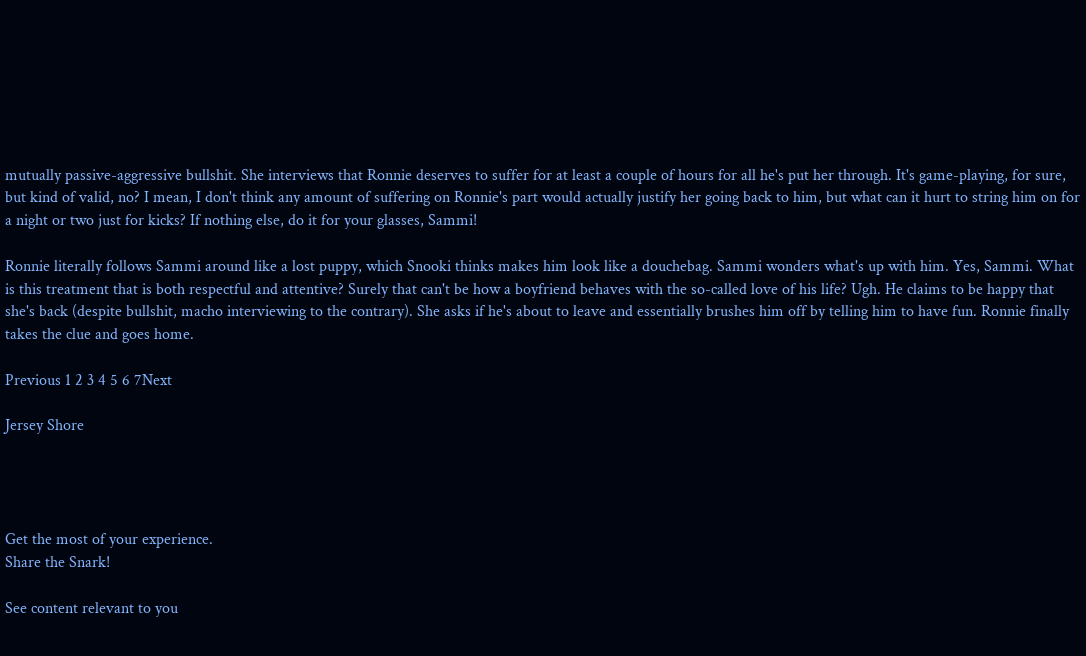mutually passive-aggressive bullshit. She interviews that Ronnie deserves to suffer for at least a couple of hours for all he's put her through. It's game-playing, for sure, but kind of valid, no? I mean, I don't think any amount of suffering on Ronnie's part would actually justify her going back to him, but what can it hurt to string him on for a night or two just for kicks? If nothing else, do it for your glasses, Sammi!

Ronnie literally follows Sammi around like a lost puppy, which Snooki thinks makes him look like a douchebag. Sammi wonders what's up with him. Yes, Sammi. What is this treatment that is both respectful and attentive? Surely that can't be how a boyfriend behaves with the so-called love of his life? Ugh. He claims to be happy that she's back (despite bullshit, macho interviewing to the contrary). She asks if he's about to leave and essentially brushes him off by telling him to have fun. Ronnie finally takes the clue and goes home.

Previous 1 2 3 4 5 6 7Next

Jersey Shore




Get the most of your experience.
Share the Snark!

See content relevant to you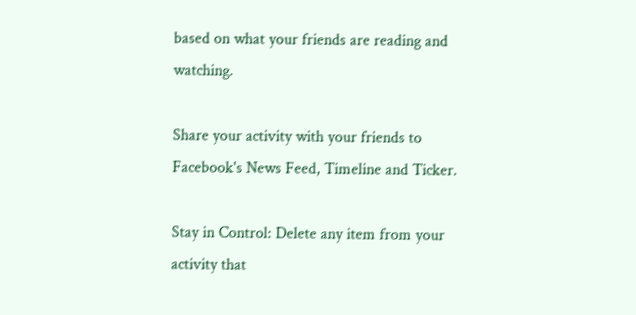based on what your friends are reading and watching.

Share your activity with your friends to Facebook's News Feed, Timeline and Ticker.

Stay in Control: Delete any item from your activity that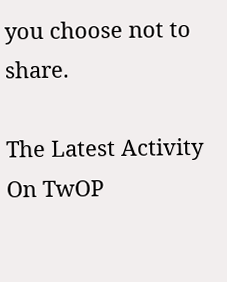you choose not to share.

The Latest Activity On TwOP